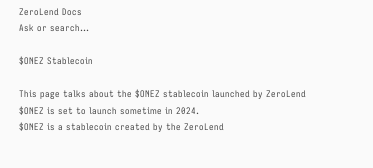ZeroLend Docs
Ask or search…

$ONEZ Stablecoin

This page talks about the $ONEZ stablecoin launched by ZeroLend
$ONEZ is set to launch sometime in 2024.
$ONEZ is a stablecoin created by the ZeroLend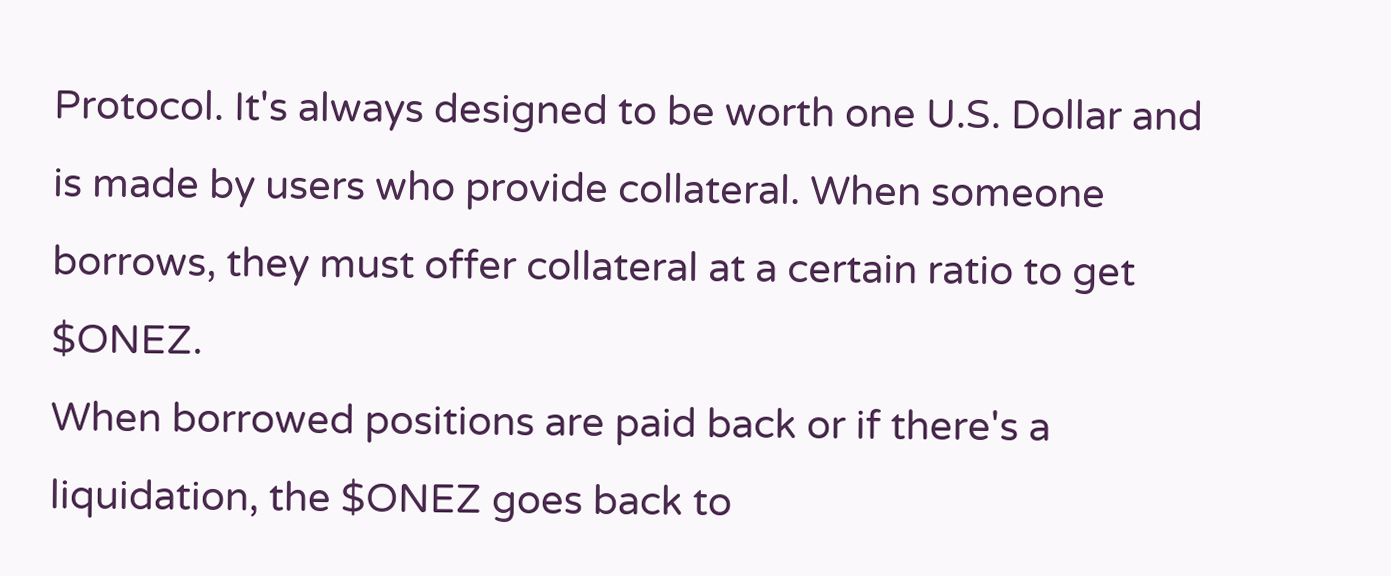Protocol. It's always designed to be worth one U.S. Dollar and is made by users who provide collateral. When someone borrows, they must offer collateral at a certain ratio to get $ONEZ.
When borrowed positions are paid back or if there's a liquidation, the $ONEZ goes back to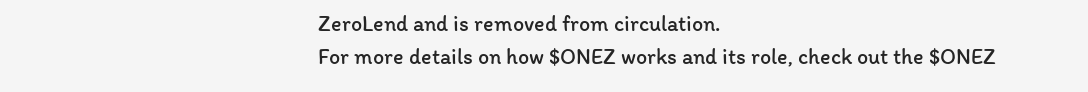ZeroLend and is removed from circulation.
For more details on how $ONEZ works and its role, check out the $ONEZ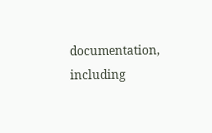documentation, including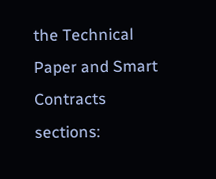the Technical Paper and Smart Contracts sections: